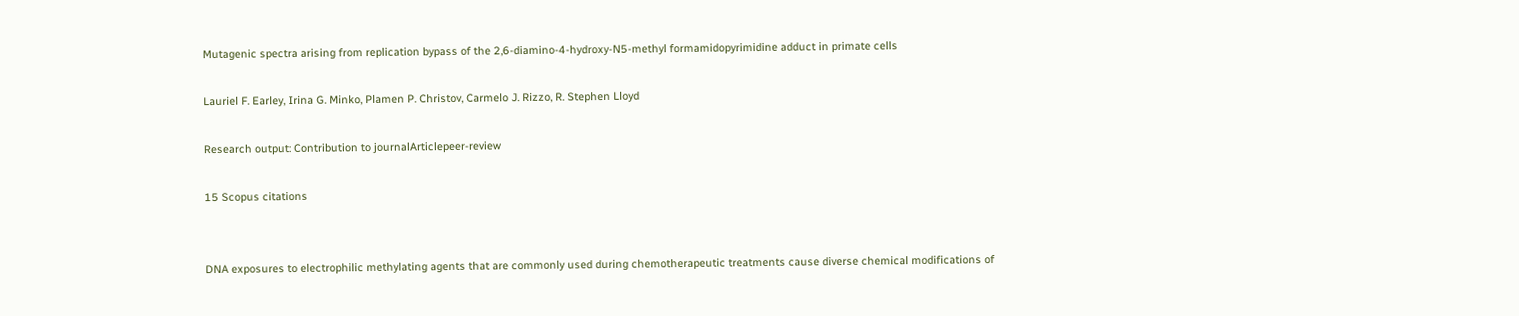Mutagenic spectra arising from replication bypass of the 2,6-diamino-4-hydroxy-N5-methyl formamidopyrimidine adduct in primate cells

Lauriel F. Earley, Irina G. Minko, Plamen P. Christov, Carmelo J. Rizzo, R. Stephen Lloyd

Research output: Contribution to journalArticlepeer-review

15 Scopus citations


DNA exposures to electrophilic methylating agents that are commonly used during chemotherapeutic treatments cause diverse chemical modifications of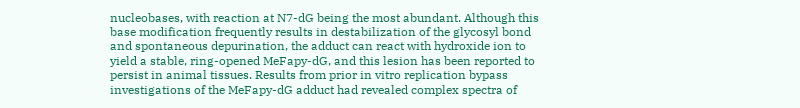nucleobases, with reaction at N7-dG being the most abundant. Although this base modification frequently results in destabilization of the glycosyl bond and spontaneous depurination, the adduct can react with hydroxide ion to yield a stable, ring-opened MeFapy-dG, and this lesion has been reported to persist in animal tissues. Results from prior in vitro replication bypass investigations of the MeFapy-dG adduct had revealed complex spectra of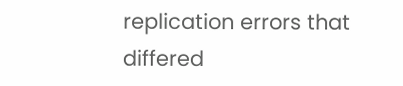replication errors that differed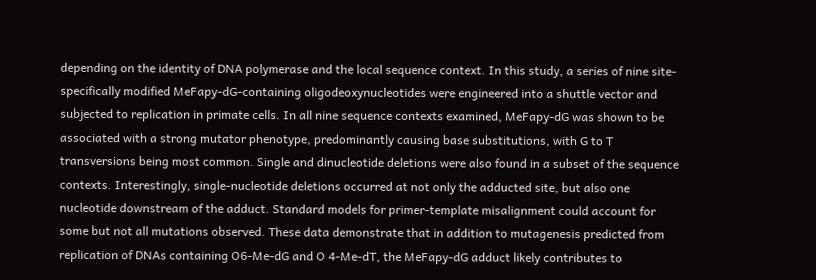depending on the identity of DNA polymerase and the local sequence context. In this study, a series of nine site-specifically modified MeFapy-dG-containing oligodeoxynucleotides were engineered into a shuttle vector and subjected to replication in primate cells. In all nine sequence contexts examined, MeFapy-dG was shown to be associated with a strong mutator phenotype, predominantly causing base substitutions, with G to T transversions being most common. Single and dinucleotide deletions were also found in a subset of the sequence contexts. Interestingly, single-nucleotide deletions occurred at not only the adducted site, but also one nucleotide downstream of the adduct. Standard models for primer-template misalignment could account for some but not all mutations observed. These data demonstrate that in addition to mutagenesis predicted from replication of DNAs containing O6-Me-dG and O 4-Me-dT, the MeFapy-dG adduct likely contributes to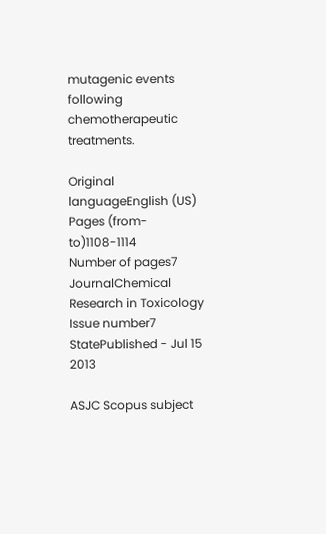mutagenic events following chemotherapeutic treatments.

Original languageEnglish (US)
Pages (from-to)1108-1114
Number of pages7
JournalChemical Research in Toxicology
Issue number7
StatePublished - Jul 15 2013

ASJC Scopus subject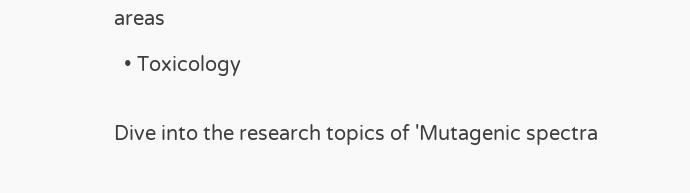areas

  • Toxicology


Dive into the research topics of 'Mutagenic spectra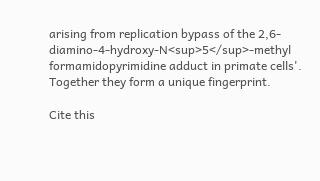arising from replication bypass of the 2,6-diamino-4-hydroxy-N<sup>5</sup>-methyl formamidopyrimidine adduct in primate cells'. Together they form a unique fingerprint.

Cite this